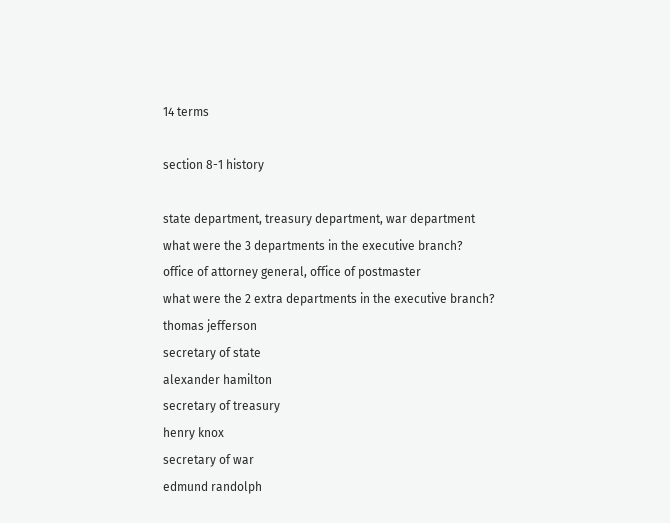14 terms

section 8-1 history

state department, treasury department, war department
what were the 3 departments in the executive branch?
office of attorney general, office of postmaster
what were the 2 extra departments in the executive branch?
thomas jefferson
secretary of state
alexander hamilton
secretary of treasury
henry knox
secretary of war
edmund randolph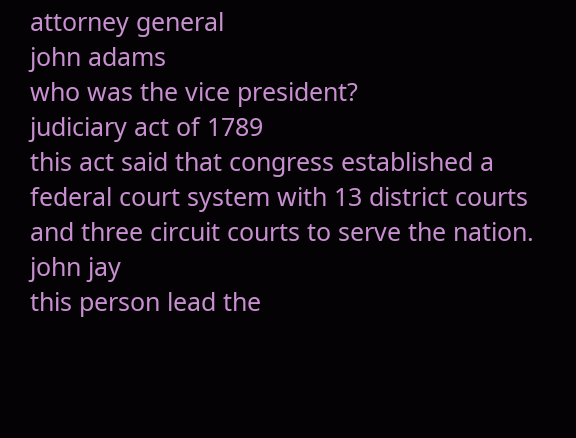attorney general
john adams
who was the vice president?
judiciary act of 1789
this act said that congress established a federal court system with 13 district courts and three circuit courts to serve the nation.
john jay
this person lead the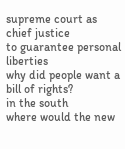supreme court as chief justice
to guarantee personal liberties
why did people want a bill of rights?
in the south
where would the new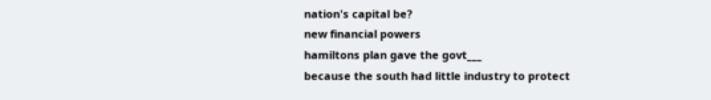nation's capital be?
new financial powers
hamiltons plan gave the govt___
because the south had little industry to protect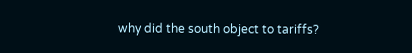why did the south object to tariffs?